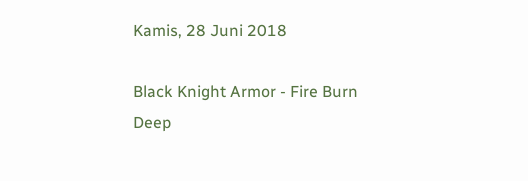Kamis, 28 Juni 2018

Black Knight Armor - Fire Burn Deep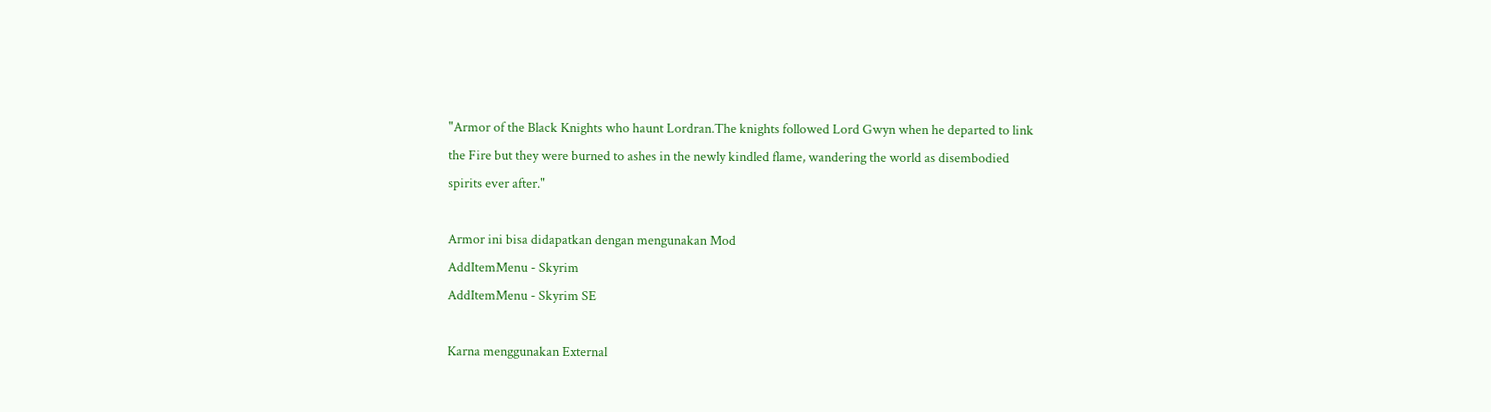"Armor of the Black Knights who haunt Lordran.The knights followed Lord Gwyn when he departed to link the Fire but they were burned to ashes in the newly kindled flame, wandering the world as disembodied spirits ever after."

Armor ini bisa didapatkan dengan mengunakan Mod
AddItemMenu - Skyrim
AddItemMenu - Skyrim SE

Karna menggunakan External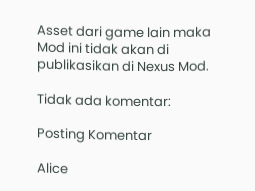Asset dari game lain maka Mod ini tidak akan di publikasikan di Nexus Mod.

Tidak ada komentar:

Posting Komentar

Alice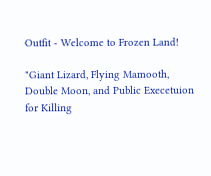Outfit - Welcome to Frozen Land!

"Giant Lizard, Flying Mamooth, Double Moon, and Public Execetuion for Killing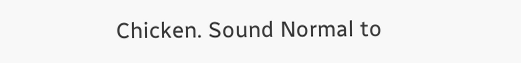Chicken. Sound Normal to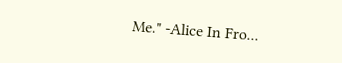Me." -Alice In Fro...